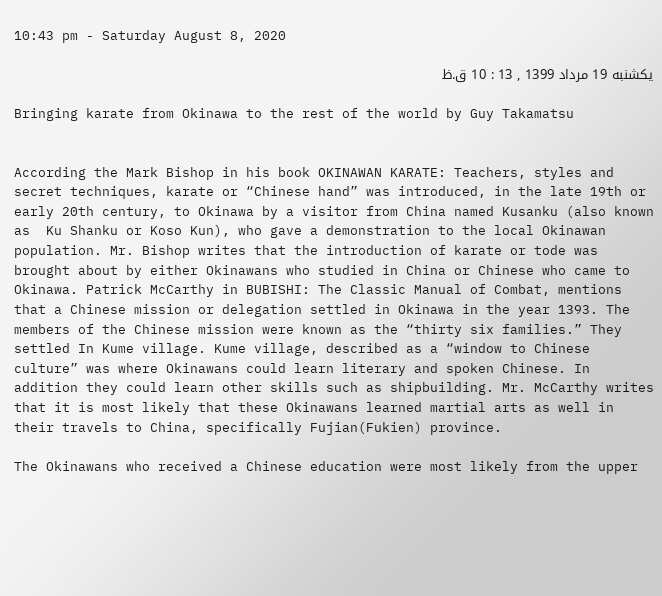10:43 pm - Saturday August 8, 2020

يكشنبه 19 مرداد 1399 , 13 : 10 ق.ظ

Bringing karate from Okinawa to the rest of the world by Guy Takamatsu


According the Mark Bishop in his book OKINAWAN KARATE: Teachers, styles and secret techniques, karate or “Chinese hand” was introduced, in the late 19th or early 20th century, to Okinawa by a visitor from China named Kusanku (also known as  Ku Shanku or Koso Kun), who gave a demonstration to the local Okinawan population. Mr. Bishop writes that the introduction of karate or tode was brought about by either Okinawans who studied in China or Chinese who came to Okinawa. Patrick McCarthy in BUBISHI: The Classic Manual of Combat, mentions that a Chinese mission or delegation settled in Okinawa in the year 1393. The members of the Chinese mission were known as the “thirty six families.” They settled In Kume village. Kume village, described as a “window to Chinese culture” was where Okinawans could learn literary and spoken Chinese. In addition they could learn other skills such as shipbuilding. Mr. McCarthy writes that it is most likely that these Okinawans learned martial arts as well in their travels to China, specifically Fujian(Fukien) province.

The Okinawans who received a Chinese education were most likely from the upper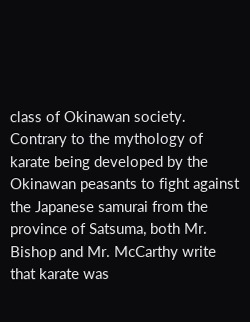class of Okinawan society. Contrary to the mythology of karate being developed by the Okinawan peasants to fight against the Japanese samurai from the province of Satsuma, both Mr. Bishop and Mr. McCarthy write that karate was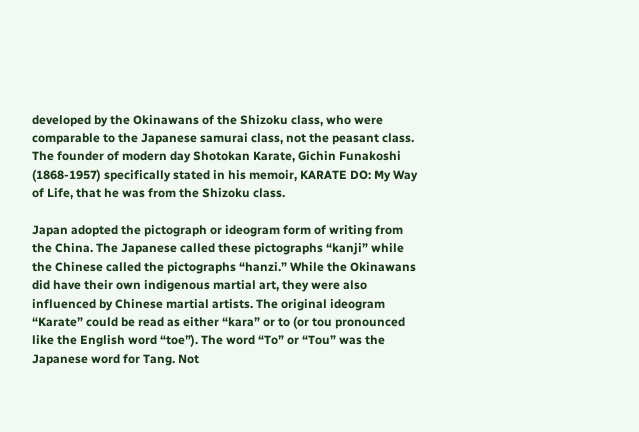developed by the Okinawans of the Shizoku class, who were comparable to the Japanese samurai class, not the peasant class. The founder of modern day Shotokan Karate, Gichin Funakoshi (1868-1957) specifically stated in his memoir, KARATE DO: My Way of Life, that he was from the Shizoku class.

Japan adopted the pictograph or ideogram form of writing from the China. The Japanese called these pictographs “kanji” while the Chinese called the pictographs “hanzi.” While the Okinawans did have their own indigenous martial art, they were also influenced by Chinese martial artists. The original ideogram “Karate” could be read as either “kara” or to (or tou pronounced like the English word “toe”). The word “To” or “Tou” was the Japanese word for Tang. Not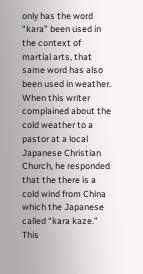only has the word “kara” been used in the context of martial arts, that same word has also been used in weather. When this writer complained about the cold weather to a pastor at a local Japanese Christian Church, he responded that the there is a cold wind from China which the Japanese called “kara kaze.” This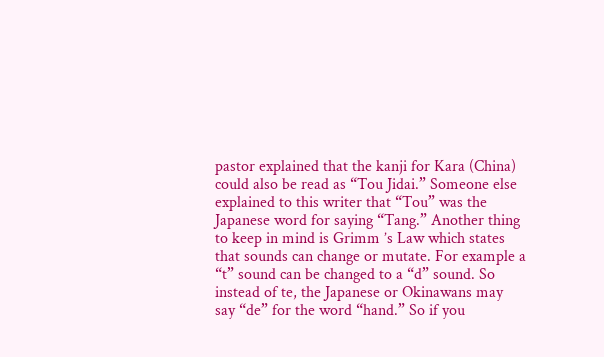pastor explained that the kanji for Kara (China) could also be read as “Tou Jidai.” Someone else explained to this writer that “Tou” was the Japanese word for saying “Tang.” Another thing to keep in mind is Grimm ’s Law which states that sounds can change or mutate. For example a “t” sound can be changed to a “d” sound. So instead of te, the Japanese or Okinawans may say “de” for the word “hand.” So if you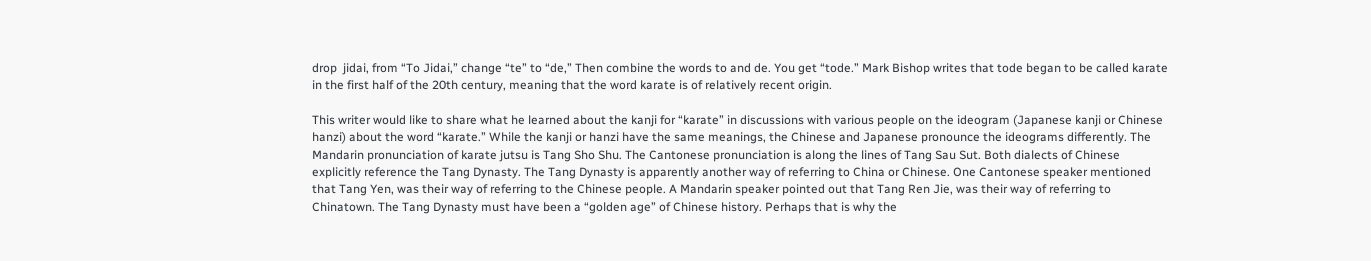drop  jidai, from “To Jidai,” change “te” to “de,” Then combine the words to and de. You get “tode.” Mark Bishop writes that tode began to be called karate in the first half of the 20th century, meaning that the word karate is of relatively recent origin.

This writer would like to share what he learned about the kanji for “karate” in discussions with various people on the ideogram (Japanese kanji or Chinese hanzi) about the word “karate.” While the kanji or hanzi have the same meanings, the Chinese and Japanese pronounce the ideograms differently. The Mandarin pronunciation of karate jutsu is Tang Sho Shu. The Cantonese pronunciation is along the lines of Tang Sau Sut. Both dialects of Chinese explicitly reference the Tang Dynasty. The Tang Dynasty is apparently another way of referring to China or Chinese. One Cantonese speaker mentioned that Tang Yen, was their way of referring to the Chinese people. A Mandarin speaker pointed out that Tang Ren Jie, was their way of referring to Chinatown. The Tang Dynasty must have been a “golden age” of Chinese history. Perhaps that is why the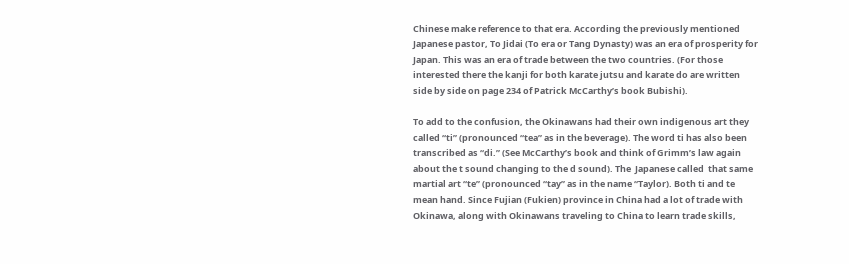Chinese make reference to that era. According the previously mentioned Japanese pastor, To Jidai (To era or Tang Dynasty) was an era of prosperity for Japan. This was an era of trade between the two countries. (For those interested there the kanji for both karate jutsu and karate do are written side by side on page 234 of Patrick McCarthy’s book Bubishi).

To add to the confusion, the Okinawans had their own indigenous art they called “ti” (pronounced “tea” as in the beverage). The word ti has also been transcribed as “di.” (See McCarthy’s book and think of Grimm’s law again about the t sound changing to the d sound). The  Japanese called  that same martial art “te” (pronounced “tay” as in the name “Taylor). Both ti and te mean hand. Since Fujian (Fukien) province in China had a lot of trade with Okinawa, along with Okinawans traveling to China to learn trade skills,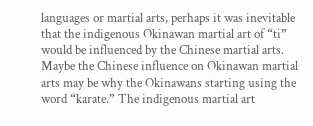languages or martial arts, perhaps it was inevitable that the indigenous Okinawan martial art of “ti” would be influenced by the Chinese martial arts. Maybe the Chinese influence on Okinawan martial arts may be why the Okinawans starting using the word “karate.” The indigenous martial art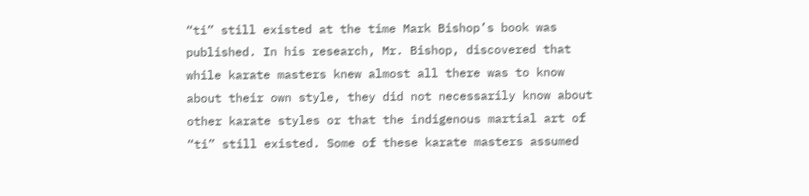“ti” still existed at the time Mark Bishop’s book was published. In his research, Mr. Bishop, discovered that while karate masters knew almost all there was to know about their own style, they did not necessarily know about other karate styles or that the indigenous martial art of “ti” still existed. Some of these karate masters assumed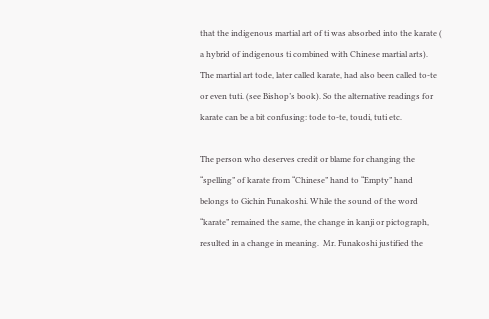that the indigenous martial art of ti was absorbed into the karate ( a hybrid of indigenous ti combined with Chinese martial arts). The martial art tode, later called karate, had also been called to-te or even tuti. (see Bishop’s book). So the alternative readings for karate can be a bit confusing: tode to-te, toudi, tuti etc.

The person who deserves credit or blame for changing the “spelling” of karate from “Chinese” hand to “Empty” hand belongs to Gichin Funakoshi. While the sound of the word “karate” remained the same, the change in kanji or pictograph, resulted in a change in meaning.  Mr. Funakoshi justified the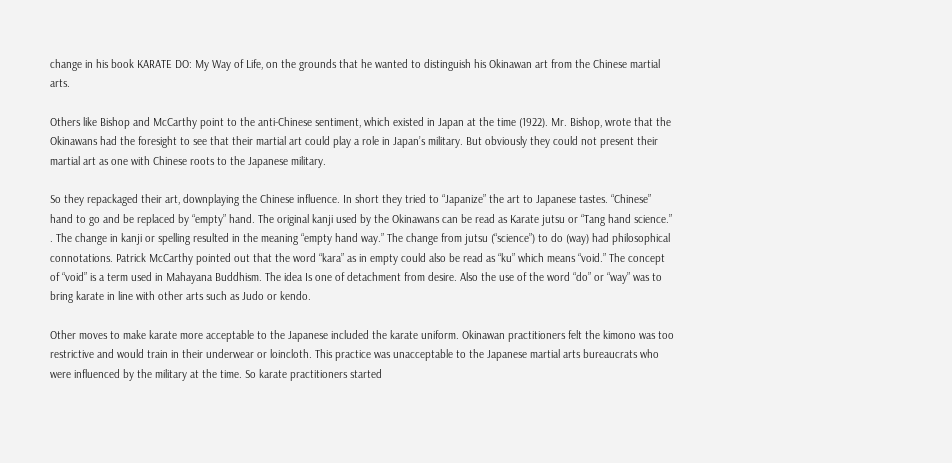change in his book KARATE DO: My Way of Life, on the grounds that he wanted to distinguish his Okinawan art from the Chinese martial arts.

Others like Bishop and McCarthy point to the anti-Chinese sentiment, which existed in Japan at the time (1922). Mr. Bishop, wrote that the Okinawans had the foresight to see that their martial art could play a role in Japan’s military. But obviously they could not present their martial art as one with Chinese roots to the Japanese military.

So they repackaged their art, downplaying the Chinese influence. In short they tried to “Japanize” the art to Japanese tastes. “Chinese” hand to go and be replaced by “empty” hand. The original kanji used by the Okinawans can be read as Karate jutsu or “Tang hand science.” . The change in kanji or spelling resulted in the meaning “empty hand way.” The change from jutsu (“science”) to do (way) had philosophical connotations. Patrick McCarthy pointed out that the word “kara” as in empty could also be read as “ku” which means “void.” The concept of “void” is a term used in Mahayana Buddhism. The idea Is one of detachment from desire. Also the use of the word “do” or “way” was to bring karate in line with other arts such as Judo or kendo.

Other moves to make karate more acceptable to the Japanese included the karate uniform. Okinawan practitioners felt the kimono was too restrictive and would train in their underwear or loincloth. This practice was unacceptable to the Japanese martial arts bureaucrats who were influenced by the military at the time. So karate practitioners started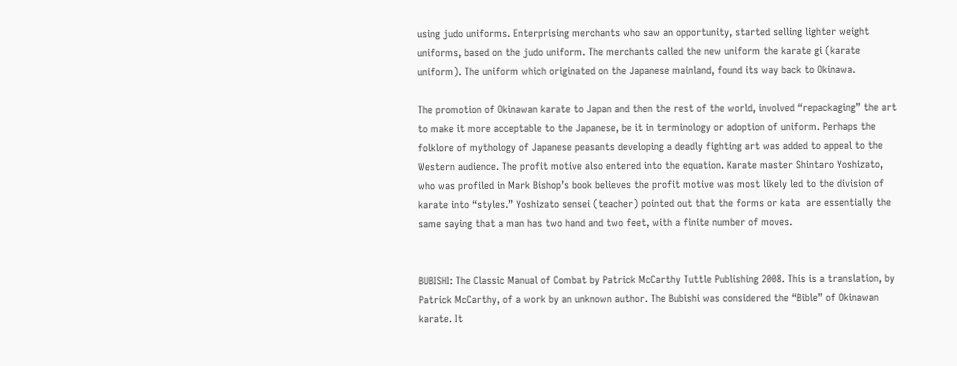using judo uniforms. Enterprising merchants who saw an opportunity, started selling lighter weight uniforms, based on the judo uniform. The merchants called the new uniform the karate gi (karate uniform). The uniform which originated on the Japanese mainland, found its way back to Okinawa.

The promotion of Okinawan karate to Japan and then the rest of the world, involved “repackaging” the art to make it more acceptable to the Japanese, be it in terminology or adoption of uniform. Perhaps the folklore of mythology of Japanese peasants developing a deadly fighting art was added to appeal to the Western audience. The profit motive also entered into the equation. Karate master Shintaro Yoshizato, who was profiled in Mark Bishop’s book believes the profit motive was most likely led to the division of karate into “styles.” Yoshizato sensei (teacher) pointed out that the forms or kata  are essentially the same saying that a man has two hand and two feet, with a finite number of moves.


BUBISHI: The Classic Manual of Combat by Patrick McCarthy Tuttle Publishing 2008. This is a translation, by Patrick McCarthy, of a work by an unknown author. The Bubishi was considered the “Bible” of Okinawan karate. It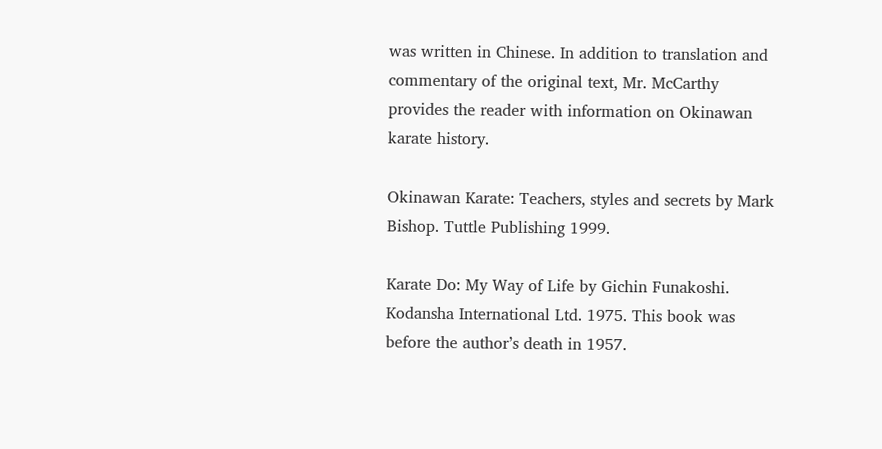was written in Chinese. In addition to translation and commentary of the original text, Mr. McCarthy provides the reader with information on Okinawan karate history.

Okinawan Karate: Teachers, styles and secrets by Mark Bishop. Tuttle Publishing 1999.

Karate Do: My Way of Life by Gichin Funakoshi. Kodansha International Ltd. 1975. This book was  before the author’s death in 1957.